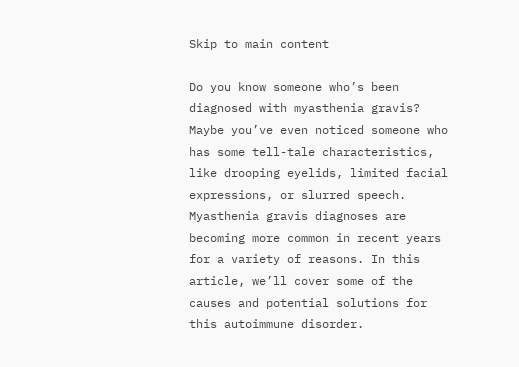Skip to main content

Do you know someone who’s been diagnosed with myasthenia gravis? Maybe you’ve even noticed someone who has some tell-tale characteristics, like drooping eyelids, limited facial expressions, or slurred speech. Myasthenia gravis diagnoses are becoming more common in recent years for a variety of reasons. In this article, we’ll cover some of the causes and potential solutions for this autoimmune disorder.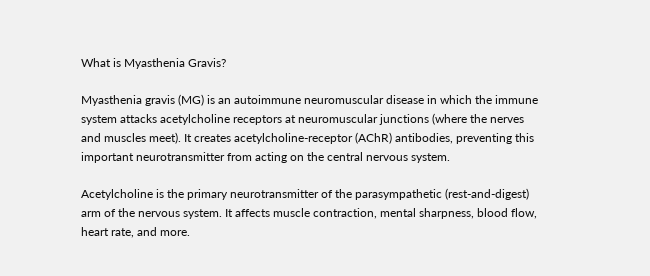What is Myasthenia Gravis?

Myasthenia gravis (MG) is an autoimmune neuromuscular disease in which the immune system attacks acetylcholine receptors at neuromuscular junctions (where the nerves and muscles meet). It creates acetylcholine-receptor (AChR) antibodies, preventing this important neurotransmitter from acting on the central nervous system.

Acetylcholine is the primary neurotransmitter of the parasympathetic (rest-and-digest) arm of the nervous system. It affects muscle contraction, mental sharpness, blood flow, heart rate, and more.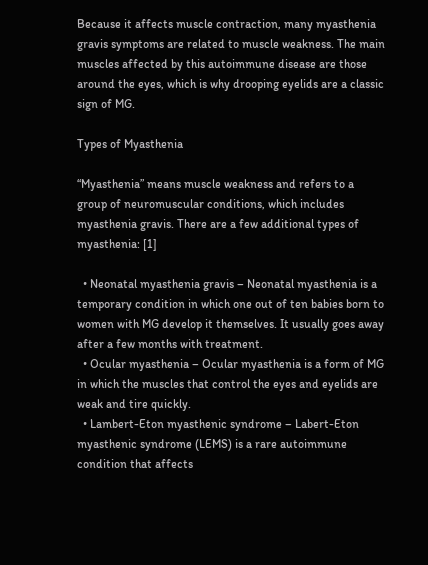Because it affects muscle contraction, many myasthenia gravis symptoms are related to muscle weakness. The main muscles affected by this autoimmune disease are those around the eyes, which is why drooping eyelids are a classic sign of MG.

Types of Myasthenia

“Myasthenia” means muscle weakness and refers to a group of neuromuscular conditions, which includes myasthenia gravis. There are a few additional types of myasthenia: [1]

  • Neonatal myasthenia gravis – Neonatal myasthenia is a temporary condition in which one out of ten babies born to women with MG develop it themselves. It usually goes away after a few months with treatment.
  • Ocular myasthenia – Ocular myasthenia is a form of MG in which the muscles that control the eyes and eyelids are weak and tire quickly.
  • Lambert-Eton myasthenic syndrome – Labert-Eton myasthenic syndrome (LEMS) is a rare autoimmune condition that affects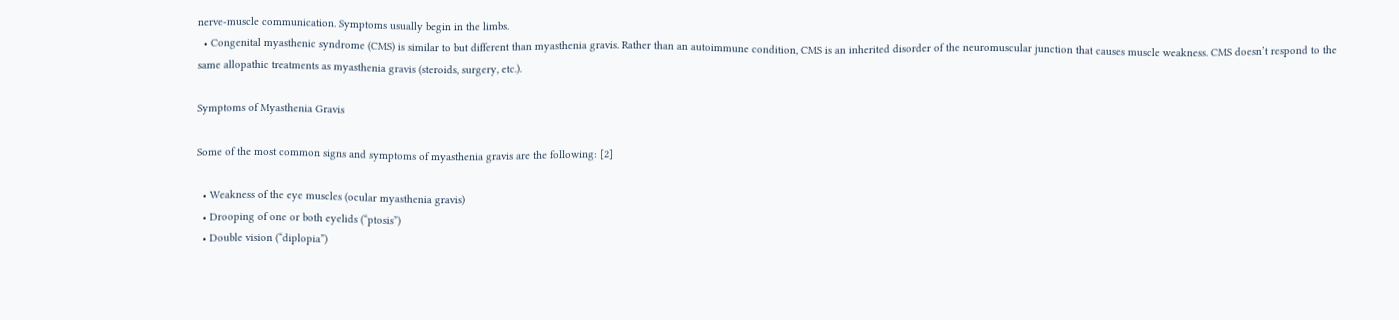nerve-muscle communication. Symptoms usually begin in the limbs.
  • Congenital myasthenic syndrome (CMS) is similar to but different than myasthenia gravis. Rather than an autoimmune condition, CMS is an inherited disorder of the neuromuscular junction that causes muscle weakness. CMS doesn’t respond to the same allopathic treatments as myasthenia gravis (steroids, surgery, etc.).

Symptoms of Myasthenia Gravis

Some of the most common signs and symptoms of myasthenia gravis are the following: [2]

  • Weakness of the eye muscles (ocular myasthenia gravis)
  • Drooping of one or both eyelids (“ptosis”)
  • Double vision (“diplopia”)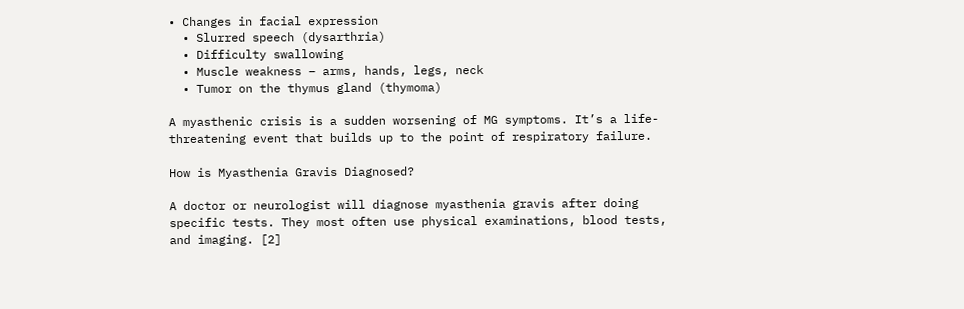• Changes in facial expression
  • Slurred speech (dysarthria)
  • Difficulty swallowing
  • Muscle weakness – arms, hands, legs, neck
  • Tumor on the thymus gland (thymoma)

A myasthenic crisis is a sudden worsening of MG symptoms. It’s a life-threatening event that builds up to the point of respiratory failure.

How is Myasthenia Gravis Diagnosed?

A doctor or neurologist will diagnose myasthenia gravis after doing specific tests. They most often use physical examinations, blood tests, and imaging. [2]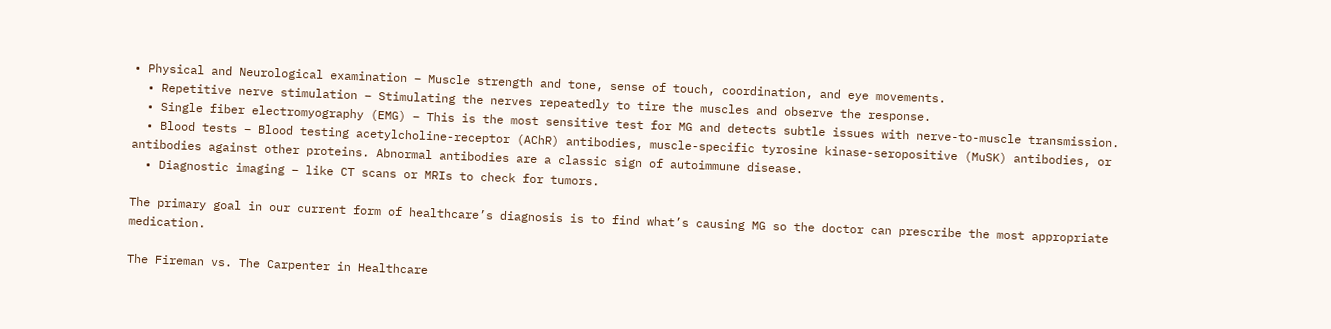• Physical and Neurological examination – Muscle strength and tone, sense of touch, coordination, and eye movements.
  • Repetitive nerve stimulation – Stimulating the nerves repeatedly to tire the muscles and observe the response.
  • Single fiber electromyography (EMG) – This is the most sensitive test for MG and detects subtle issues with nerve-to-muscle transmission.
  • Blood tests – Blood testing acetylcholine-receptor (AChR) antibodies, muscle-specific tyrosine kinase-seropositive (MuSK) antibodies, or antibodies against other proteins. Abnormal antibodies are a classic sign of autoimmune disease.
  • Diagnostic imaging – like CT scans or MRIs to check for tumors.

The primary goal in our current form of healthcare’s diagnosis is to find what’s causing MG so the doctor can prescribe the most appropriate medication.

The Fireman vs. The Carpenter in Healthcare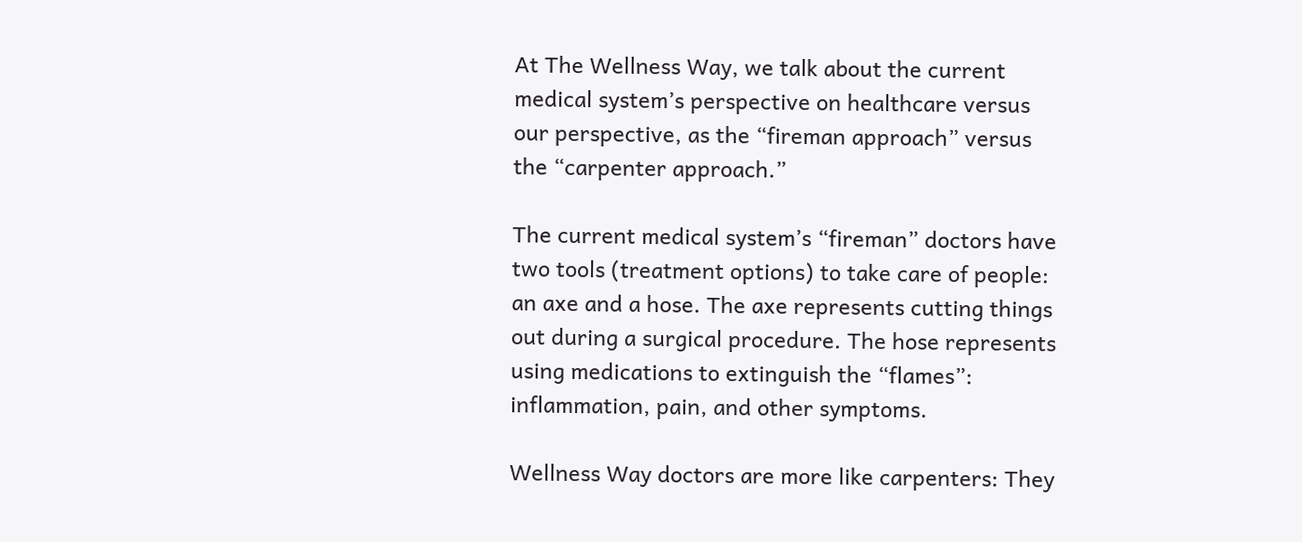At The Wellness Way, we talk about the current medical system’s perspective on healthcare versus our perspective, as the “fireman approach” versus the “carpenter approach.”

The current medical system’s “fireman” doctors have two tools (treatment options) to take care of people: an axe and a hose. The axe represents cutting things out during a surgical procedure. The hose represents using medications to extinguish the “flames”: inflammation, pain, and other symptoms.

Wellness Way doctors are more like carpenters: They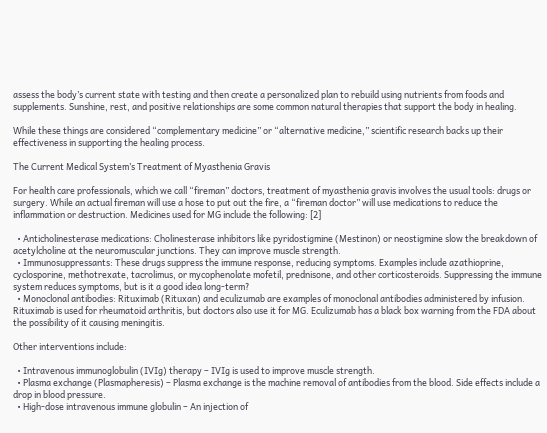assess the body’s current state with testing and then create a personalized plan to rebuild using nutrients from foods and supplements. Sunshine, rest, and positive relationships are some common natural therapies that support the body in healing.

While these things are considered “complementary medicine” or “alternative medicine,” scientific research backs up their effectiveness in supporting the healing process.

The Current Medical System’s Treatment of Myasthenia Gravis

For health care professionals, which we call “fireman” doctors, treatment of myasthenia gravis involves the usual tools: drugs or surgery. While an actual fireman will use a hose to put out the fire, a “fireman doctor” will use medications to reduce the inflammation or destruction. Medicines used for MG include the following: [2]

  • Anticholinesterase medications: Cholinesterase inhibitors like pyridostigmine (Mestinon) or neostigmine slow the breakdown of acetylcholine at the neuromuscular junctions. They can improve muscle strength.
  • Immunosuppressants: These drugs suppress the immune response, reducing symptoms. Examples include azathioprine, cyclosporine, methotrexate, tacrolimus, or mycophenolate mofetil, prednisone, and other corticosteroids. Suppressing the immune system reduces symptoms, but is it a good idea long-term?
  • Monoclonal antibodies: Rituximab (Rituxan) and eculizumab are examples of monoclonal antibodies administered by infusion. Rituximab is used for rheumatoid arthritis, but doctors also use it for MG. Eculizumab has a black box warning from the FDA about the possibility of it causing meningitis.

Other interventions include:

  • Intravenous immunoglobulin (IVIg) therapy – IVIg is used to improve muscle strength.
  • Plasma exchange (Plasmapheresis) – Plasma exchange is the machine removal of antibodies from the blood. Side effects include a drop in blood pressure.
  • High-dose intravenous immune globulin – An injection of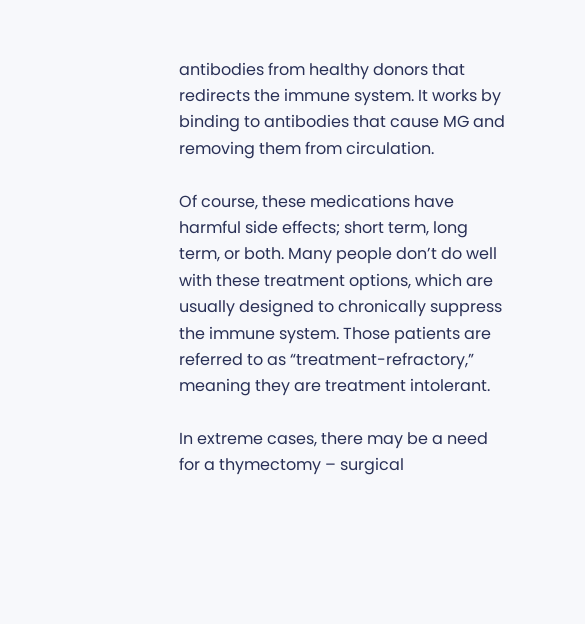antibodies from healthy donors that redirects the immune system. It works by binding to antibodies that cause MG and removing them from circulation.

Of course, these medications have harmful side effects; short term, long term, or both. Many people don’t do well with these treatment options, which are usually designed to chronically suppress the immune system. Those patients are referred to as “treatment-refractory,” meaning they are treatment intolerant.

In extreme cases, there may be a need for a thymectomy – surgical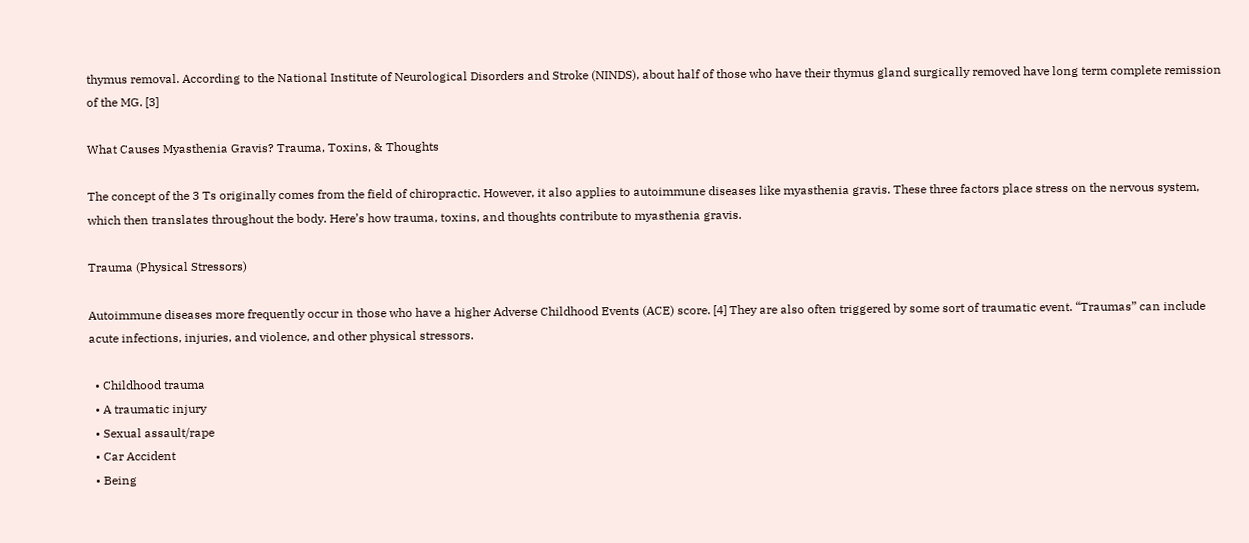thymus removal. According to the National Institute of Neurological Disorders and Stroke (NINDS), about half of those who have their thymus gland surgically removed have long term complete remission of the MG. [3]

What Causes Myasthenia Gravis? Trauma, Toxins, & Thoughts

The concept of the 3 Ts originally comes from the field of chiropractic. However, it also applies to autoimmune diseases like myasthenia gravis. These three factors place stress on the nervous system, which then translates throughout the body. Here’s how trauma, toxins, and thoughts contribute to myasthenia gravis.

Trauma (Physical Stressors)

Autoimmune diseases more frequently occur in those who have a higher Adverse Childhood Events (ACE) score. [4] They are also often triggered by some sort of traumatic event. “Traumas” can include acute infections, injuries, and violence, and other physical stressors.

  • Childhood trauma
  • A traumatic injury
  • Sexual assault/rape
  • Car Accident
  • Being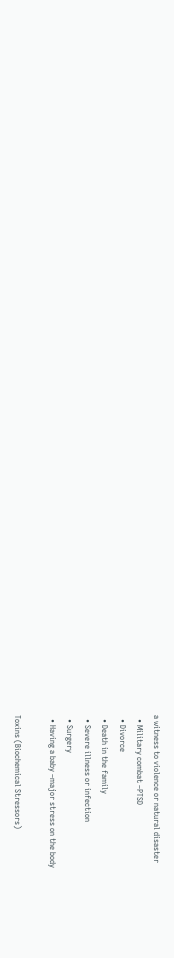a witness to violence or natural disaster
  • Military combat –PTSD
  • Divorce
  • Death in the family
  • Severe illness or infection
  • Surgery
  • Having a baby –major stress on the body

Toxins (Biochemical Stressors)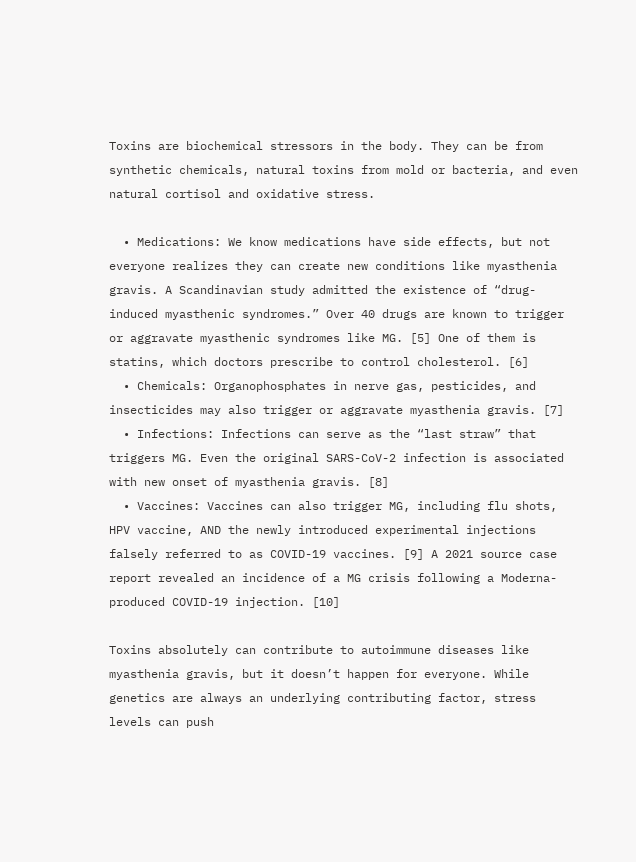Toxins are biochemical stressors in the body. They can be from synthetic chemicals, natural toxins from mold or bacteria, and even natural cortisol and oxidative stress.

  • Medications: We know medications have side effects, but not everyone realizes they can create new conditions like myasthenia gravis. A Scandinavian study admitted the existence of “drug-induced myasthenic syndromes.” Over 40 drugs are known to trigger or aggravate myasthenic syndromes like MG. [5] One of them is statins, which doctors prescribe to control cholesterol. [6]
  • Chemicals: Organophosphates in nerve gas, pesticides, and insecticides may also trigger or aggravate myasthenia gravis. [7]
  • Infections: Infections can serve as the “last straw” that triggers MG. Even the original SARS-CoV-2 infection is associated with new onset of myasthenia gravis. [8]
  • Vaccines: Vaccines can also trigger MG, including flu shots, HPV vaccine, AND the newly introduced experimental injections falsely referred to as COVID-19 vaccines. [9] A 2021 source case report revealed an incidence of a MG crisis following a Moderna-produced COVID-19 injection. [10]

Toxins absolutely can contribute to autoimmune diseases like myasthenia gravis, but it doesn’t happen for everyone. While genetics are always an underlying contributing factor, stress levels can push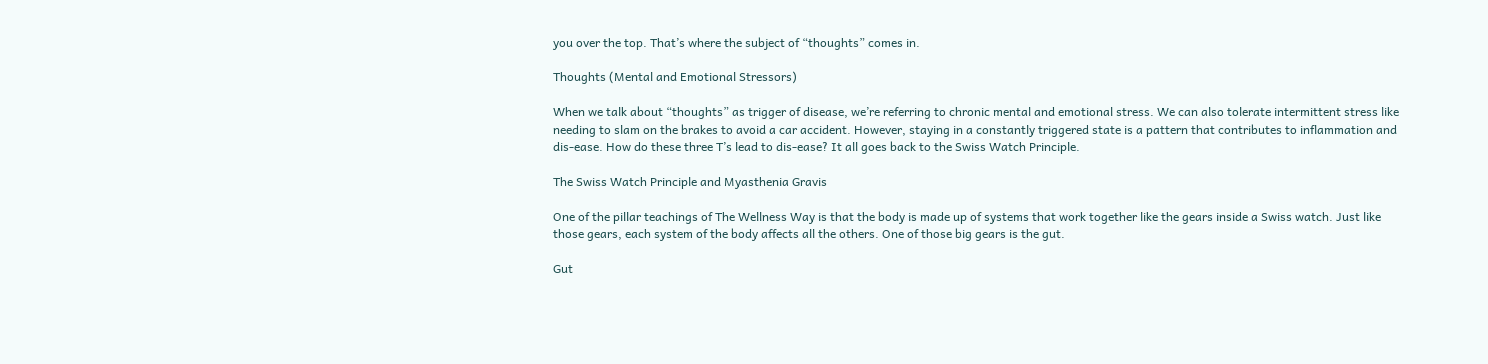you over the top. That’s where the subject of “thoughts” comes in.

Thoughts (Mental and Emotional Stressors)

When we talk about “thoughts” as trigger of disease, we’re referring to chronic mental and emotional stress. We can also tolerate intermittent stress like needing to slam on the brakes to avoid a car accident. However, staying in a constantly triggered state is a pattern that contributes to inflammation and dis-ease. How do these three T’s lead to dis-ease? It all goes back to the Swiss Watch Principle.

The Swiss Watch Principle and Myasthenia Gravis

One of the pillar teachings of The Wellness Way is that the body is made up of systems that work together like the gears inside a Swiss watch. Just like those gears, each system of the body affects all the others. One of those big gears is the gut.

Gut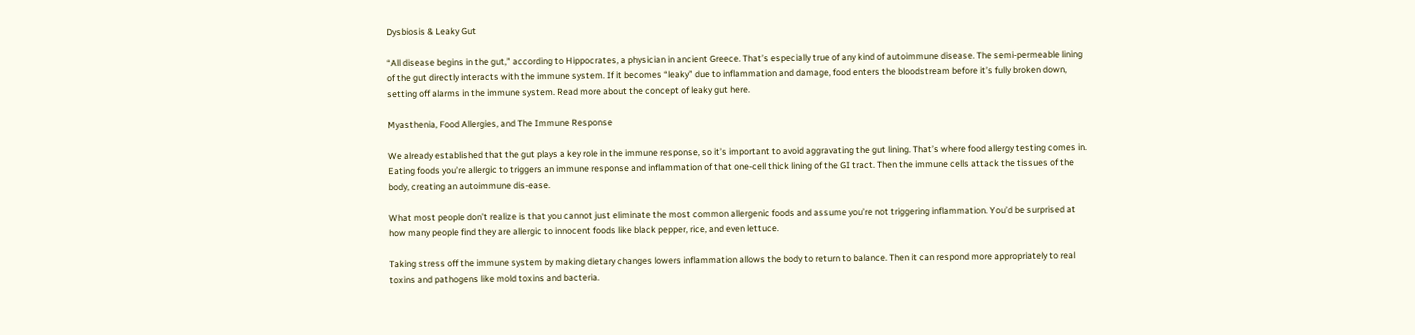Dysbiosis & Leaky Gut

“All disease begins in the gut,” according to Hippocrates, a physician in ancient Greece. That’s especially true of any kind of autoimmune disease. The semi-permeable lining of the gut directly interacts with the immune system. If it becomes “leaky” due to inflammation and damage, food enters the bloodstream before it’s fully broken down, setting off alarms in the immune system. Read more about the concept of leaky gut here.

Myasthenia, Food Allergies, and The Immune Response

We already established that the gut plays a key role in the immune response, so it’s important to avoid aggravating the gut lining. That’s where food allergy testing comes in. Eating foods you’re allergic to triggers an immune response and inflammation of that one-cell thick lining of the GI tract. Then the immune cells attack the tissues of the body, creating an autoimmune dis-ease.

What most people don’t realize is that you cannot just eliminate the most common allergenic foods and assume you’re not triggering inflammation. You’d be surprised at how many people find they are allergic to innocent foods like black pepper, rice, and even lettuce.

Taking stress off the immune system by making dietary changes lowers inflammation allows the body to return to balance. Then it can respond more appropriately to real toxins and pathogens like mold toxins and bacteria.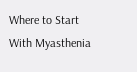Where to Start With Myasthenia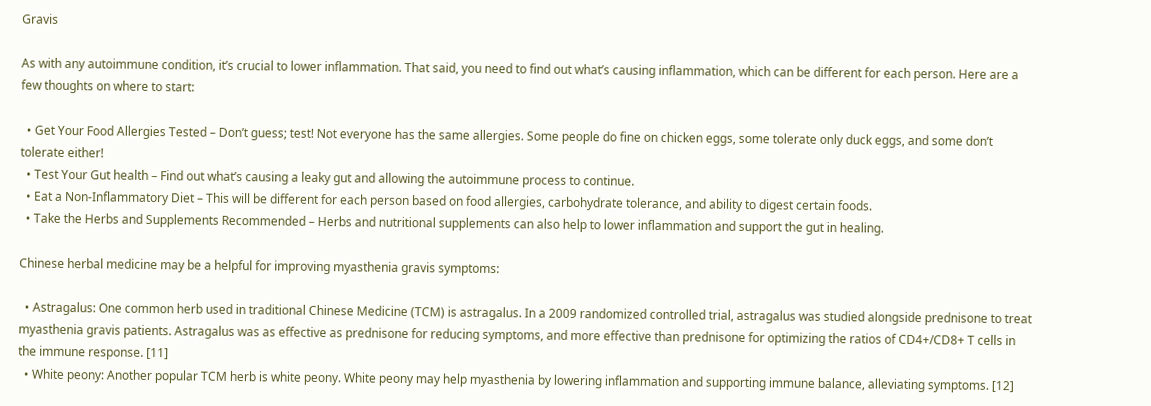Gravis

As with any autoimmune condition, it’s crucial to lower inflammation. That said, you need to find out what’s causing inflammation, which can be different for each person. Here are a few thoughts on where to start:

  • Get Your Food Allergies Tested – Don’t guess; test! Not everyone has the same allergies. Some people do fine on chicken eggs, some tolerate only duck eggs, and some don’t tolerate either!
  • Test Your Gut health – Find out what’s causing a leaky gut and allowing the autoimmune process to continue.
  • Eat a Non-Inflammatory Diet – This will be different for each person based on food allergies, carbohydrate tolerance, and ability to digest certain foods.
  • Take the Herbs and Supplements Recommended – Herbs and nutritional supplements can also help to lower inflammation and support the gut in healing.

Chinese herbal medicine may be a helpful for improving myasthenia gravis symptoms:

  • Astragalus: One common herb used in traditional Chinese Medicine (TCM) is astragalus. In a 2009 randomized controlled trial, astragalus was studied alongside prednisone to treat myasthenia gravis patients. Astragalus was as effective as prednisone for reducing symptoms, and more effective than prednisone for optimizing the ratios of CD4+/CD8+ T cells in the immune response. [11]
  • White peony: Another popular TCM herb is white peony. White peony may help myasthenia by lowering inflammation and supporting immune balance, alleviating symptoms. [12]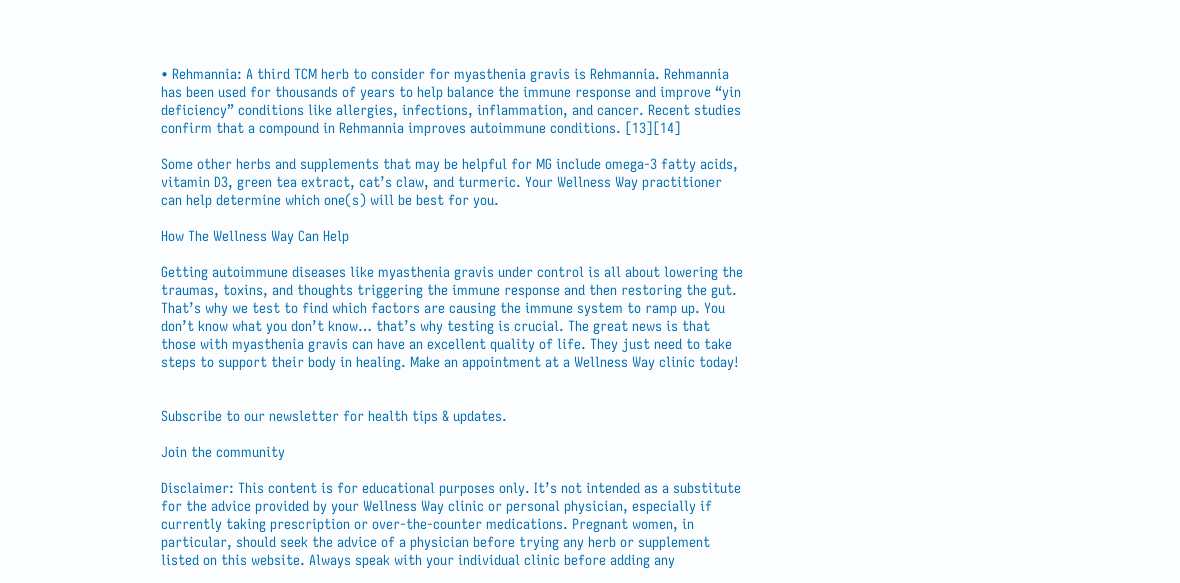• Rehmannia: A third TCM herb to consider for myasthenia gravis is Rehmannia. Rehmannia has been used for thousands of years to help balance the immune response and improve “yin deficiency” conditions like allergies, infections, inflammation, and cancer. Recent studies confirm that a compound in Rehmannia improves autoimmune conditions. [13][14]

Some other herbs and supplements that may be helpful for MG include omega-3 fatty acids, vitamin D3, green tea extract, cat’s claw, and turmeric. Your Wellness Way practitioner can help determine which one(s) will be best for you.

How The Wellness Way Can Help

Getting autoimmune diseases like myasthenia gravis under control is all about lowering the traumas, toxins, and thoughts triggering the immune response and then restoring the gut. That’s why we test to find which factors are causing the immune system to ramp up. You don’t know what you don’t know… that’s why testing is crucial. The great news is that those with myasthenia gravis can have an excellent quality of life. They just need to take steps to support their body in healing. Make an appointment at a Wellness Way clinic today!


Subscribe to our newsletter for health tips & updates.

Join the community

Disclaimer: This content is for educational purposes only. It’s not intended as a substitute for the advice provided by your Wellness Way clinic or personal physician, especially if currently taking prescription or over-the-counter medications. Pregnant women, in particular, should seek the advice of a physician before trying any herb or supplement listed on this website. Always speak with your individual clinic before adding any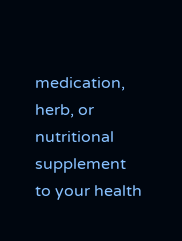medication, herb, or nutritional supplement to your health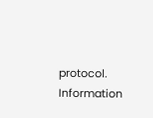protocol. Information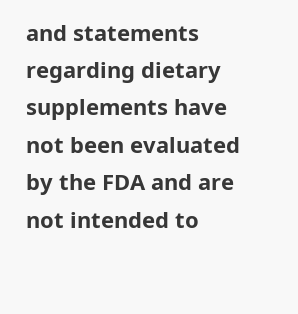and statements regarding dietary supplements have not been evaluated by the FDA and are not intended to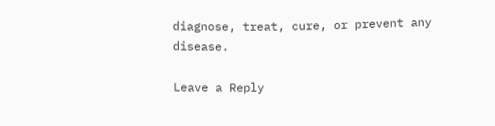diagnose, treat, cure, or prevent any disease.

Leave a Reply